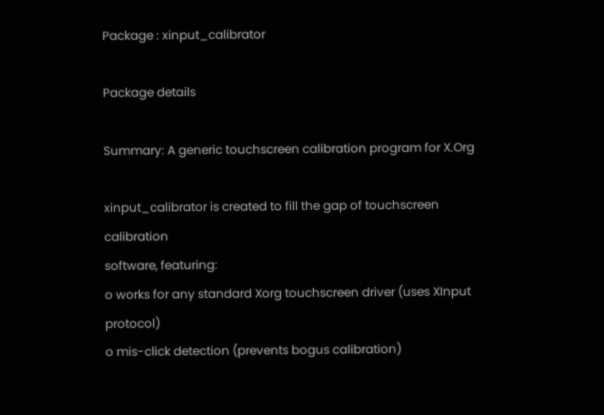Package : xinput_calibrator

Package details

Summary: A generic touchscreen calibration program for X.Org

xinput_calibrator is created to fill the gap of touchscreen calibration
software, featuring:
o works for any standard Xorg touchscreen driver (uses XInput protocol)
o mis-click detection (prevents bogus calibration)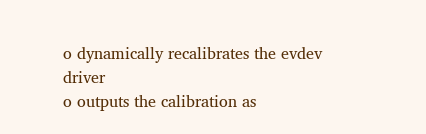o dynamically recalibrates the evdev driver
o outputs the calibration as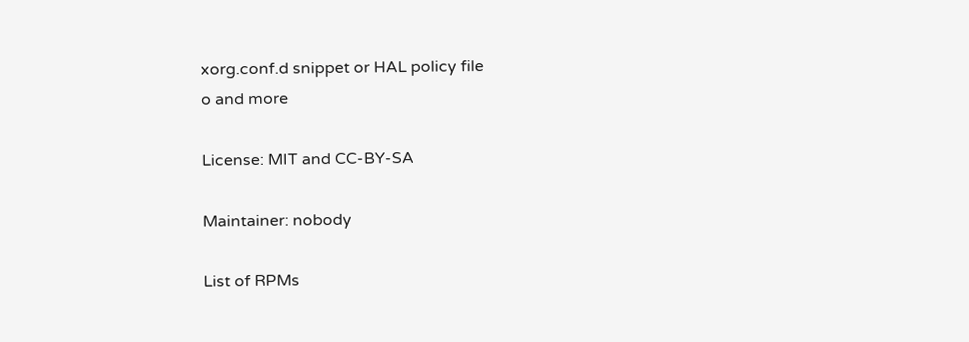xorg.conf.d snippet or HAL policy file
o and more

License: MIT and CC-BY-SA

Maintainer: nobody

List of RPMs